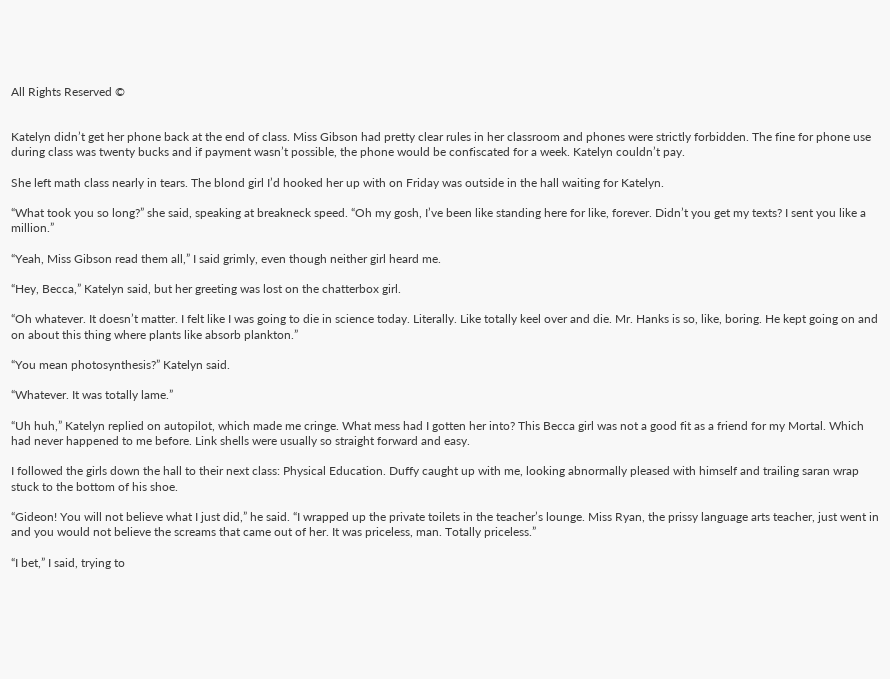All Rights Reserved ©


Katelyn didn’t get her phone back at the end of class. Miss Gibson had pretty clear rules in her classroom and phones were strictly forbidden. The fine for phone use during class was twenty bucks and if payment wasn’t possible, the phone would be confiscated for a week. Katelyn couldn’t pay.

She left math class nearly in tears. The blond girl I’d hooked her up with on Friday was outside in the hall waiting for Katelyn.

“What took you so long?” she said, speaking at breakneck speed. “Oh my gosh, I’ve been like standing here for like, forever. Didn’t you get my texts? I sent you like a million.”

“Yeah, Miss Gibson read them all,” I said grimly, even though neither girl heard me.

“Hey, Becca,” Katelyn said, but her greeting was lost on the chatterbox girl.

“Oh whatever. It doesn’t matter. I felt like I was going to die in science today. Literally. Like totally keel over and die. Mr. Hanks is so, like, boring. He kept going on and on about this thing where plants like absorb plankton.”

“You mean photosynthesis?” Katelyn said.

“Whatever. It was totally lame.”

“Uh huh,” Katelyn replied on autopilot, which made me cringe. What mess had I gotten her into? This Becca girl was not a good fit as a friend for my Mortal. Which had never happened to me before. Link shells were usually so straight forward and easy.

I followed the girls down the hall to their next class: Physical Education. Duffy caught up with me, looking abnormally pleased with himself and trailing saran wrap stuck to the bottom of his shoe.

“Gideon! You will not believe what I just did,” he said. “I wrapped up the private toilets in the teacher’s lounge. Miss Ryan, the prissy language arts teacher, just went in and you would not believe the screams that came out of her. It was priceless, man. Totally priceless.”

“I bet,” I said, trying to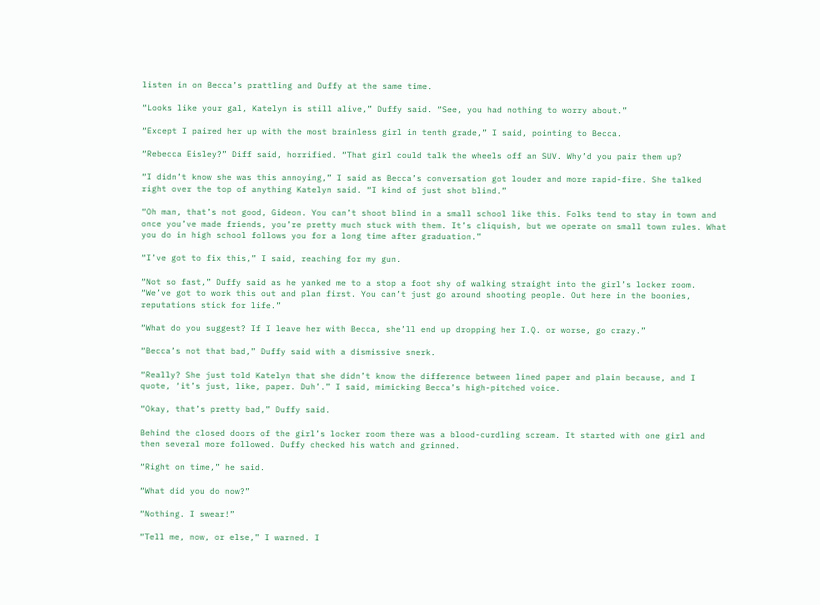listen in on Becca’s prattling and Duffy at the same time.

“Looks like your gal, Katelyn is still alive,” Duffy said. “See, you had nothing to worry about.”

“Except I paired her up with the most brainless girl in tenth grade,” I said, pointing to Becca.

“Rebecca Eisley?” Diff said, horrified. “That girl could talk the wheels off an SUV. Why’d you pair them up?

“I didn’t know she was this annoying,” I said as Becca’s conversation got louder and more rapid-fire. She talked right over the top of anything Katelyn said. “I kind of just shot blind.”

“Oh man, that’s not good, Gideon. You can’t shoot blind in a small school like this. Folks tend to stay in town and once you’ve made friends, you’re pretty much stuck with them. It’s cliquish, but we operate on small town rules. What you do in high school follows you for a long time after graduation.”

“I’ve got to fix this,” I said, reaching for my gun.

“Not so fast,” Duffy said as he yanked me to a stop a foot shy of walking straight into the girl’s locker room. “We’ve got to work this out and plan first. You can’t just go around shooting people. Out here in the boonies, reputations stick for life.”

“What do you suggest? If I leave her with Becca, she’ll end up dropping her I.Q. or worse, go crazy.”

“Becca’s not that bad,” Duffy said with a dismissive snerk.

“Really? She just told Katelyn that she didn’t know the difference between lined paper and plain because, and I quote, ‘it’s just, like, paper. Duh’.” I said, mimicking Becca’s high-pitched voice.

“Okay, that’s pretty bad,” Duffy said.

Behind the closed doors of the girl’s locker room there was a blood-curdling scream. It started with one girl and then several more followed. Duffy checked his watch and grinned.

“Right on time,” he said.

“What did you do now?”

“Nothing. I swear!”

“Tell me, now, or else,” I warned. I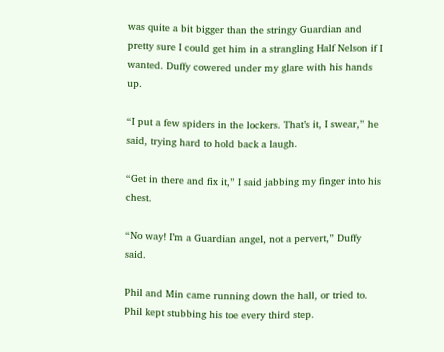was quite a bit bigger than the stringy Guardian and pretty sure I could get him in a strangling Half Nelson if I wanted. Duffy cowered under my glare with his hands up.

“I put a few spiders in the lockers. That’s it, I swear,” he said, trying hard to hold back a laugh.

“Get in there and fix it,” I said jabbing my finger into his chest.

“No way! I’m a Guardian angel, not a pervert,” Duffy said.

Phil and Min came running down the hall, or tried to. Phil kept stubbing his toe every third step.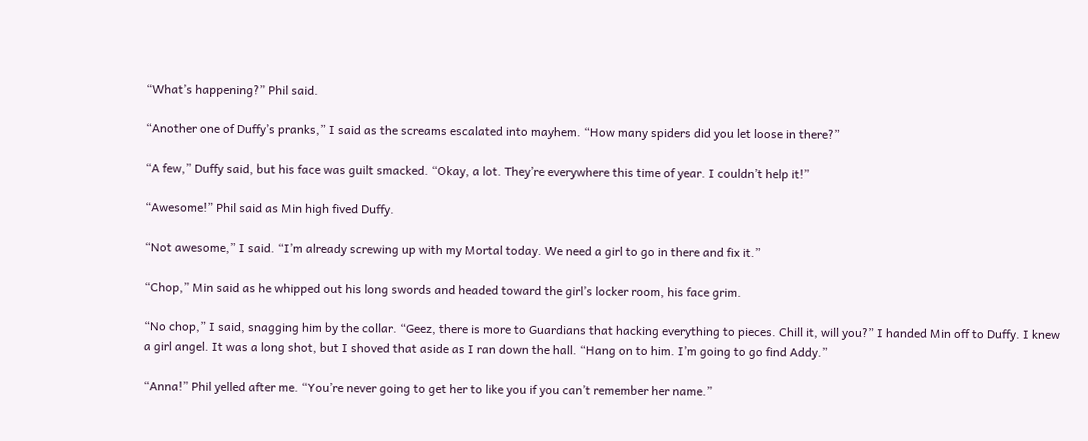“What’s happening?” Phil said.

“Another one of Duffy’s pranks,” I said as the screams escalated into mayhem. “How many spiders did you let loose in there?”

“A few,” Duffy said, but his face was guilt smacked. “Okay, a lot. They’re everywhere this time of year. I couldn’t help it!”

“Awesome!” Phil said as Min high fived Duffy.

“Not awesome,” I said. “I’m already screwing up with my Mortal today. We need a girl to go in there and fix it.”

“Chop,” Min said as he whipped out his long swords and headed toward the girl’s locker room, his face grim.

“No chop,” I said, snagging him by the collar. “Geez, there is more to Guardians that hacking everything to pieces. Chill it, will you?” I handed Min off to Duffy. I knew a girl angel. It was a long shot, but I shoved that aside as I ran down the hall. “Hang on to him. I’m going to go find Addy.”

“Anna!” Phil yelled after me. “You’re never going to get her to like you if you can’t remember her name.”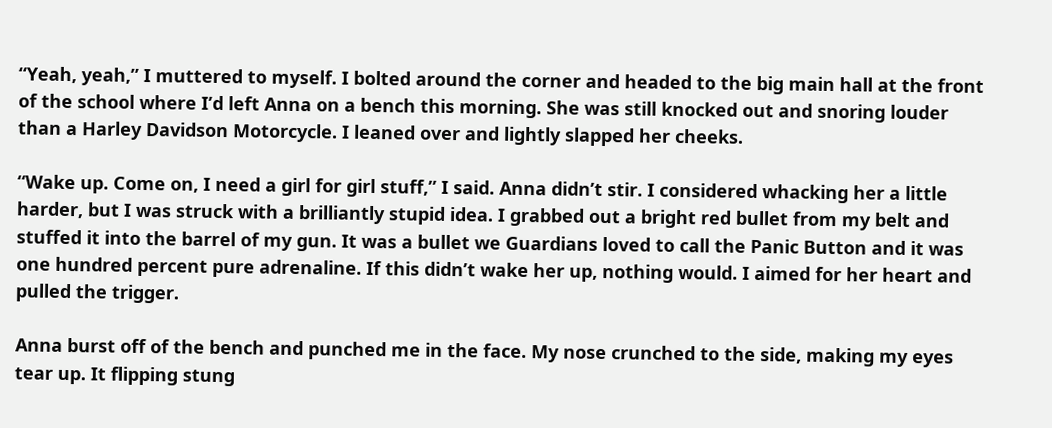“Yeah, yeah,” I muttered to myself. I bolted around the corner and headed to the big main hall at the front of the school where I’d left Anna on a bench this morning. She was still knocked out and snoring louder than a Harley Davidson Motorcycle. I leaned over and lightly slapped her cheeks.

“Wake up. Come on, I need a girl for girl stuff,” I said. Anna didn’t stir. I considered whacking her a little harder, but I was struck with a brilliantly stupid idea. I grabbed out a bright red bullet from my belt and stuffed it into the barrel of my gun. It was a bullet we Guardians loved to call the Panic Button and it was one hundred percent pure adrenaline. If this didn’t wake her up, nothing would. I aimed for her heart and pulled the trigger.

Anna burst off of the bench and punched me in the face. My nose crunched to the side, making my eyes tear up. It flipping stung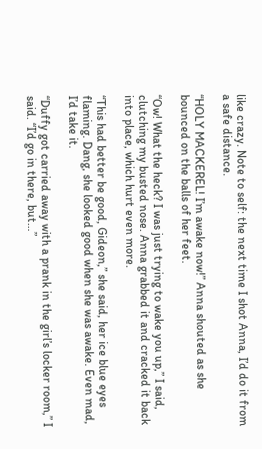like crazy. Note to self: the next time I shot Anna, I’d do it from a safe distance.

“HOLY MACKEREL! I’m awake now!” Anna shouted as she bounced on the balls of her feet.

“Ow! What the heck? I was just trying to wake you up,” I said, clutching my busted nose. Anna grabbed it and cracked it back into place, which hurt even more.

“This had better be good, Gideon,” she said, her ice blue eyes flaming. Dang, she looked good when she was awake. Even mad, I’d take it.

“Duffy got carried away with a prank in the girl’s locker room,” I said. “I’d go in there, but…”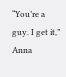“You’re a guy. I get it,” Anna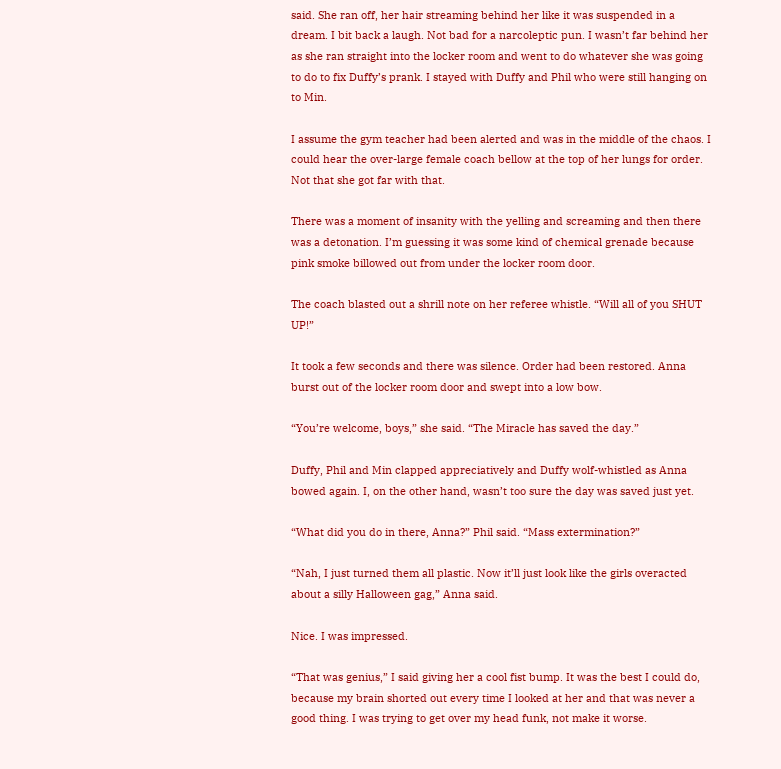said. She ran off, her hair streaming behind her like it was suspended in a dream. I bit back a laugh. Not bad for a narcoleptic pun. I wasn’t far behind her as she ran straight into the locker room and went to do whatever she was going to do to fix Duffy’s prank. I stayed with Duffy and Phil who were still hanging on to Min.

I assume the gym teacher had been alerted and was in the middle of the chaos. I could hear the over-large female coach bellow at the top of her lungs for order. Not that she got far with that.

There was a moment of insanity with the yelling and screaming and then there was a detonation. I’m guessing it was some kind of chemical grenade because pink smoke billowed out from under the locker room door.

The coach blasted out a shrill note on her referee whistle. “Will all of you SHUT UP!”

It took a few seconds and there was silence. Order had been restored. Anna burst out of the locker room door and swept into a low bow.

“You’re welcome, boys,” she said. “The Miracle has saved the day.”

Duffy, Phil and Min clapped appreciatively and Duffy wolf-whistled as Anna bowed again. I, on the other hand, wasn’t too sure the day was saved just yet.

“What did you do in there, Anna?” Phil said. “Mass extermination?”

“Nah, I just turned them all plastic. Now it’ll just look like the girls overacted about a silly Halloween gag,” Anna said.

Nice. I was impressed.

“That was genius,” I said giving her a cool fist bump. It was the best I could do, because my brain shorted out every time I looked at her and that was never a good thing. I was trying to get over my head funk, not make it worse.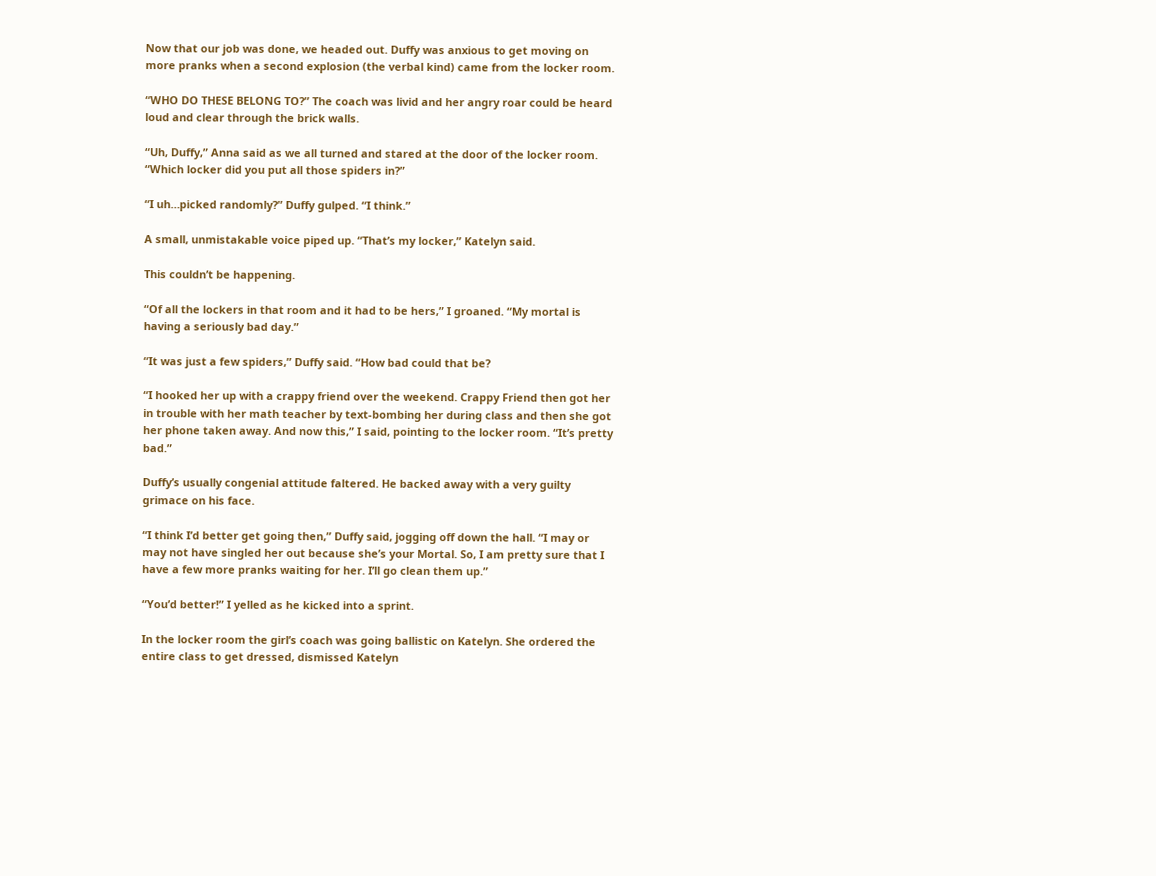Now that our job was done, we headed out. Duffy was anxious to get moving on more pranks when a second explosion (the verbal kind) came from the locker room.

“WHO DO THESE BELONG TO?” The coach was livid and her angry roar could be heard loud and clear through the brick walls.

“Uh, Duffy,” Anna said as we all turned and stared at the door of the locker room. “Which locker did you put all those spiders in?”

“I uh…picked randomly?” Duffy gulped. “I think.”

A small, unmistakable voice piped up. “That’s my locker,” Katelyn said.

This couldn’t be happening.

“Of all the lockers in that room and it had to be hers,” I groaned. “My mortal is having a seriously bad day.”

“It was just a few spiders,” Duffy said. “How bad could that be?

“I hooked her up with a crappy friend over the weekend. Crappy Friend then got her in trouble with her math teacher by text-bombing her during class and then she got her phone taken away. And now this,” I said, pointing to the locker room. “It’s pretty bad.”

Duffy’s usually congenial attitude faltered. He backed away with a very guilty grimace on his face.

“I think I’d better get going then,” Duffy said, jogging off down the hall. “I may or may not have singled her out because she’s your Mortal. So, I am pretty sure that I have a few more pranks waiting for her. I’ll go clean them up.”

“You’d better!” I yelled as he kicked into a sprint.

In the locker room the girl’s coach was going ballistic on Katelyn. She ordered the entire class to get dressed, dismissed Katelyn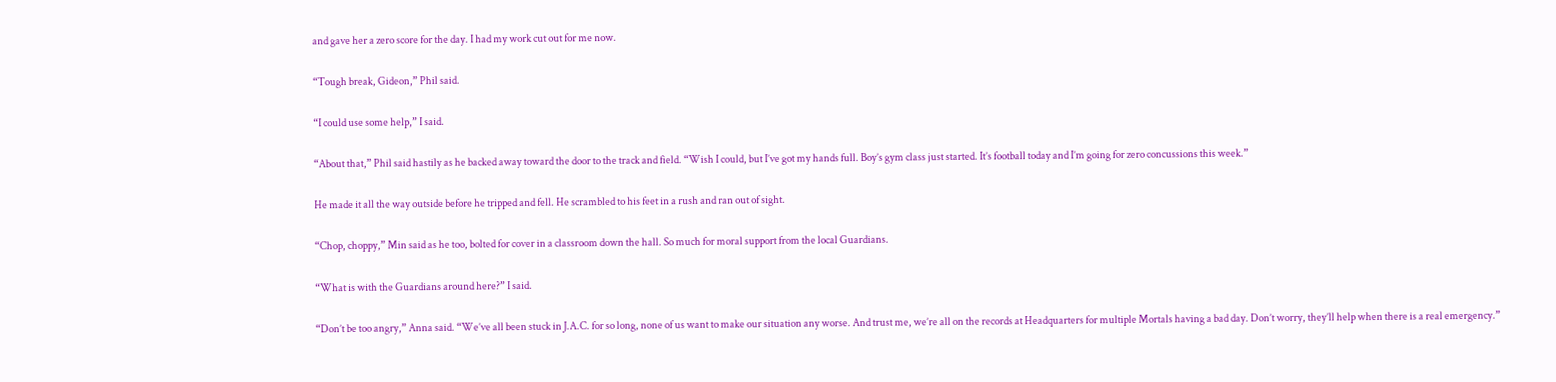and gave her a zero score for the day. I had my work cut out for me now.

“Tough break, Gideon,” Phil said.

“I could use some help,” I said.

“About that,” Phil said hastily as he backed away toward the door to the track and field. “Wish I could, but I’ve got my hands full. Boy’s gym class just started. It’s football today and I’m going for zero concussions this week.”

He made it all the way outside before he tripped and fell. He scrambled to his feet in a rush and ran out of sight.

“Chop, choppy,” Min said as he too, bolted for cover in a classroom down the hall. So much for moral support from the local Guardians.

“What is with the Guardians around here?” I said.

“Don’t be too angry,” Anna said. “We’ve all been stuck in J.A.C. for so long, none of us want to make our situation any worse. And trust me, we’re all on the records at Headquarters for multiple Mortals having a bad day. Don’t worry, they’ll help when there is a real emergency.”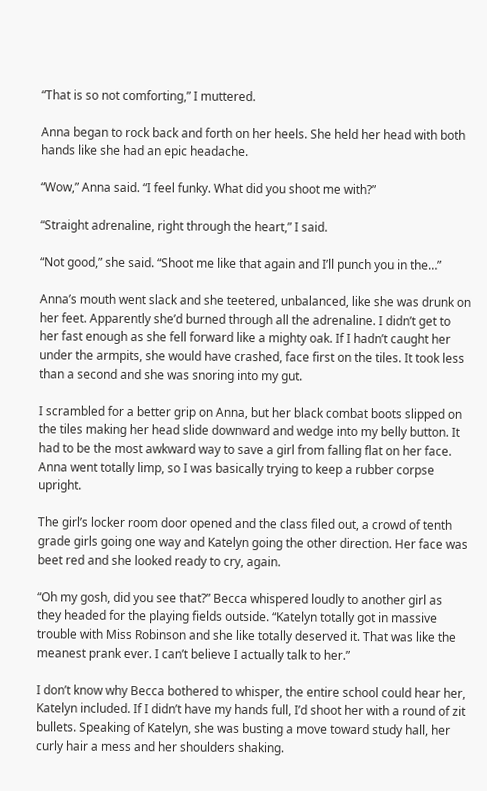“That is so not comforting,” I muttered.

Anna began to rock back and forth on her heels. She held her head with both hands like she had an epic headache.

“Wow,” Anna said. “I feel funky. What did you shoot me with?”

“Straight adrenaline, right through the heart,” I said.

“Not good,” she said. “Shoot me like that again and I’ll punch you in the…”

Anna’s mouth went slack and she teetered, unbalanced, like she was drunk on her feet. Apparently she’d burned through all the adrenaline. I didn’t get to her fast enough as she fell forward like a mighty oak. If I hadn’t caught her under the armpits, she would have crashed, face first on the tiles. It took less than a second and she was snoring into my gut.

I scrambled for a better grip on Anna, but her black combat boots slipped on the tiles making her head slide downward and wedge into my belly button. It had to be the most awkward way to save a girl from falling flat on her face. Anna went totally limp, so I was basically trying to keep a rubber corpse upright.

The girl’s locker room door opened and the class filed out, a crowd of tenth grade girls going one way and Katelyn going the other direction. Her face was beet red and she looked ready to cry, again.

“Oh my gosh, did you see that?” Becca whispered loudly to another girl as they headed for the playing fields outside. “Katelyn totally got in massive trouble with Miss Robinson and she like totally deserved it. That was like the meanest prank ever. I can’t believe I actually talk to her.”

I don’t know why Becca bothered to whisper, the entire school could hear her, Katelyn included. If I didn’t have my hands full, I’d shoot her with a round of zit bullets. Speaking of Katelyn, she was busting a move toward study hall, her curly hair a mess and her shoulders shaking.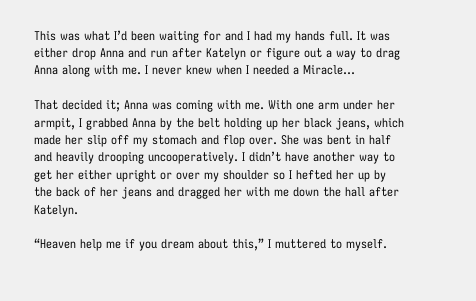This was what I’d been waiting for and I had my hands full. It was either drop Anna and run after Katelyn or figure out a way to drag Anna along with me. I never knew when I needed a Miracle…

That decided it; Anna was coming with me. With one arm under her armpit, I grabbed Anna by the belt holding up her black jeans, which made her slip off my stomach and flop over. She was bent in half and heavily drooping uncooperatively. I didn’t have another way to get her either upright or over my shoulder so I hefted her up by the back of her jeans and dragged her with me down the hall after Katelyn.

“Heaven help me if you dream about this,” I muttered to myself.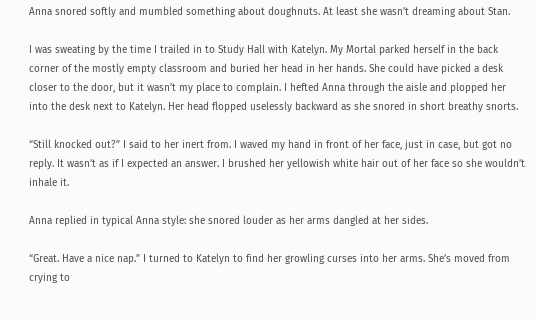Anna snored softly and mumbled something about doughnuts. At least she wasn’t dreaming about Stan.

I was sweating by the time I trailed in to Study Hall with Katelyn. My Mortal parked herself in the back corner of the mostly empty classroom and buried her head in her hands. She could have picked a desk closer to the door, but it wasn’t my place to complain. I hefted Anna through the aisle and plopped her into the desk next to Katelyn. Her head flopped uselessly backward as she snored in short breathy snorts.

“Still knocked out?” I said to her inert from. I waved my hand in front of her face, just in case, but got no reply. It wasn’t as if I expected an answer. I brushed her yellowish white hair out of her face so she wouldn’t inhale it.

Anna replied in typical Anna style: she snored louder as her arms dangled at her sides.

“Great. Have a nice nap.” I turned to Katelyn to find her growling curses into her arms. She’s moved from crying to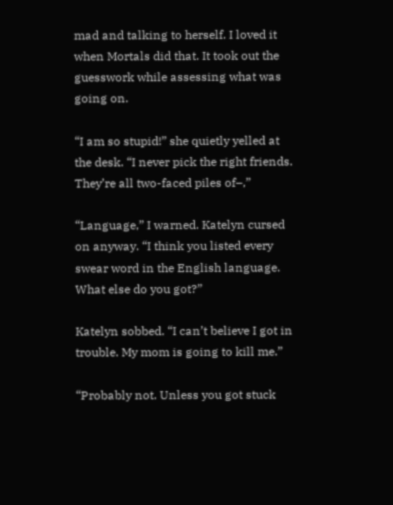mad and talking to herself. I loved it when Mortals did that. It took out the guesswork while assessing what was going on.

“I am so stupid!” she quietly yelled at the desk. “I never pick the right friends. They’re all two-faced piles of–,”

“Language,” I warned. Katelyn cursed on anyway. “I think you listed every swear word in the English language. What else do you got?”

Katelyn sobbed. “I can’t believe I got in trouble. My mom is going to kill me.”

“Probably not. Unless you got stuck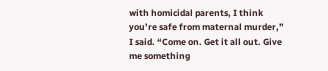with homicidal parents, I think you’re safe from maternal murder,” I said. “Come on. Get it all out. Give me something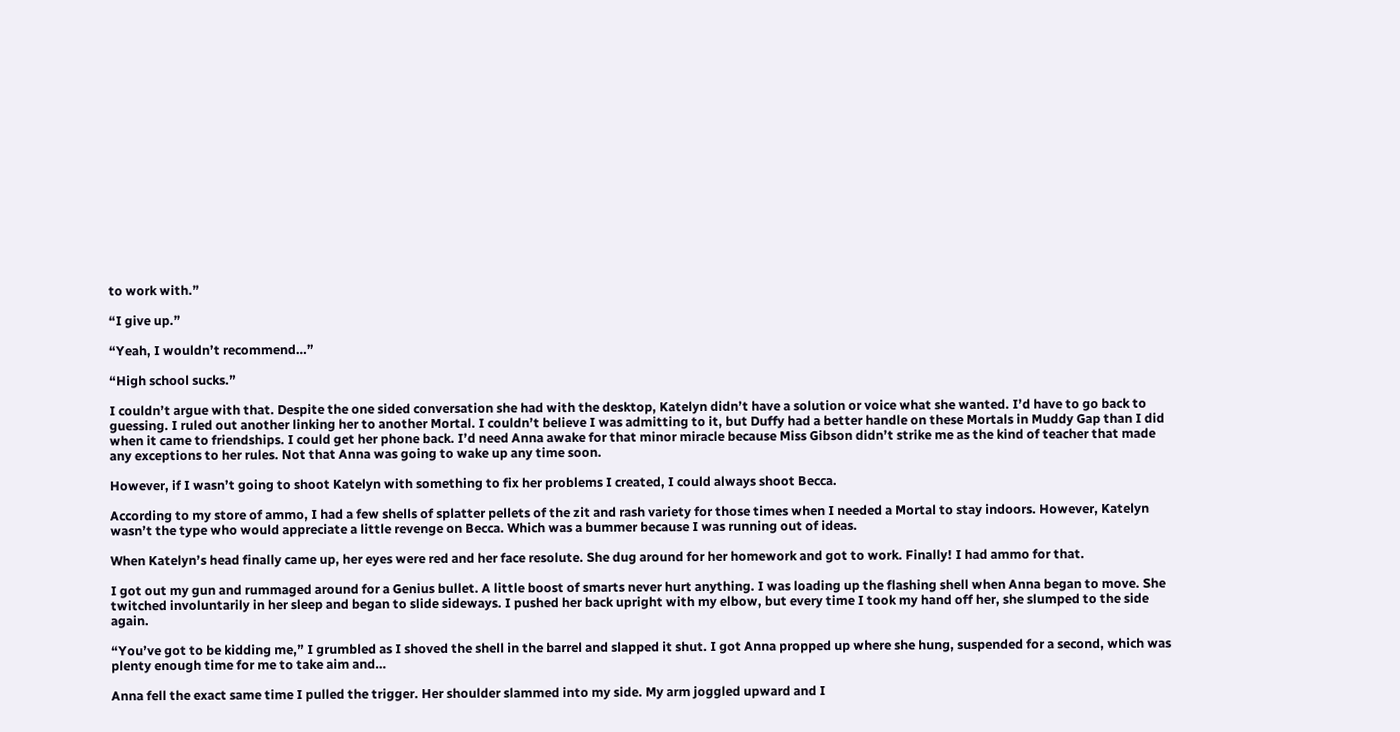to work with.”

“I give up.”

“Yeah, I wouldn’t recommend…”

“High school sucks.”

I couldn’t argue with that. Despite the one sided conversation she had with the desktop, Katelyn didn’t have a solution or voice what she wanted. I’d have to go back to guessing. I ruled out another linking her to another Mortal. I couldn’t believe I was admitting to it, but Duffy had a better handle on these Mortals in Muddy Gap than I did when it came to friendships. I could get her phone back. I’d need Anna awake for that minor miracle because Miss Gibson didn’t strike me as the kind of teacher that made any exceptions to her rules. Not that Anna was going to wake up any time soon.

However, if I wasn’t going to shoot Katelyn with something to fix her problems I created, I could always shoot Becca.

According to my store of ammo, I had a few shells of splatter pellets of the zit and rash variety for those times when I needed a Mortal to stay indoors. However, Katelyn wasn’t the type who would appreciate a little revenge on Becca. Which was a bummer because I was running out of ideas.

When Katelyn’s head finally came up, her eyes were red and her face resolute. She dug around for her homework and got to work. Finally! I had ammo for that.

I got out my gun and rummaged around for a Genius bullet. A little boost of smarts never hurt anything. I was loading up the flashing shell when Anna began to move. She twitched involuntarily in her sleep and began to slide sideways. I pushed her back upright with my elbow, but every time I took my hand off her, she slumped to the side again.

“You’ve got to be kidding me,” I grumbled as I shoved the shell in the barrel and slapped it shut. I got Anna propped up where she hung, suspended for a second, which was plenty enough time for me to take aim and…

Anna fell the exact same time I pulled the trigger. Her shoulder slammed into my side. My arm joggled upward and I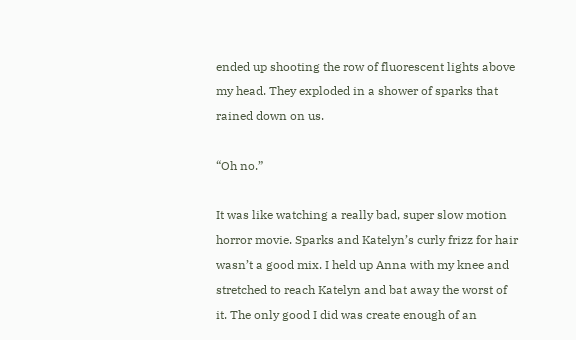ended up shooting the row of fluorescent lights above my head. They exploded in a shower of sparks that rained down on us.

“Oh no.”

It was like watching a really bad, super slow motion horror movie. Sparks and Katelyn’s curly frizz for hair wasn’t a good mix. I held up Anna with my knee and stretched to reach Katelyn and bat away the worst of it. The only good I did was create enough of an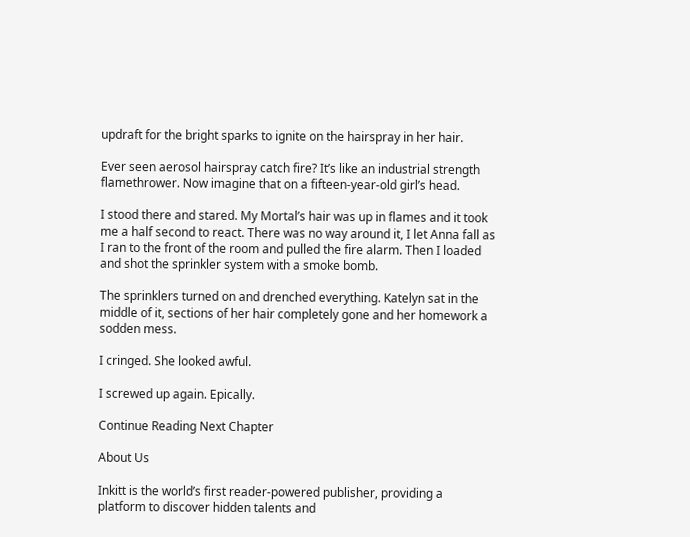updraft for the bright sparks to ignite on the hairspray in her hair.

Ever seen aerosol hairspray catch fire? It’s like an industrial strength flamethrower. Now imagine that on a fifteen-year-old girl’s head.

I stood there and stared. My Mortal’s hair was up in flames and it took me a half second to react. There was no way around it, I let Anna fall as I ran to the front of the room and pulled the fire alarm. Then I loaded and shot the sprinkler system with a smoke bomb.

The sprinklers turned on and drenched everything. Katelyn sat in the middle of it, sections of her hair completely gone and her homework a sodden mess.

I cringed. She looked awful.

I screwed up again. Epically.

Continue Reading Next Chapter

About Us

Inkitt is the world’s first reader-powered publisher, providing a platform to discover hidden talents and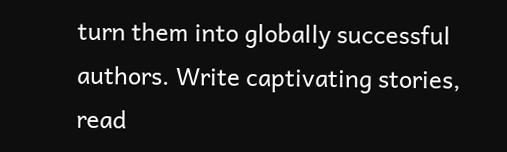turn them into globally successful authors. Write captivating stories, read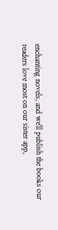enchanting novels, and we’ll publish the books our readers love most on our sister app,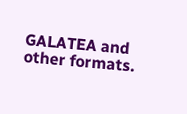GALATEA and other formats.